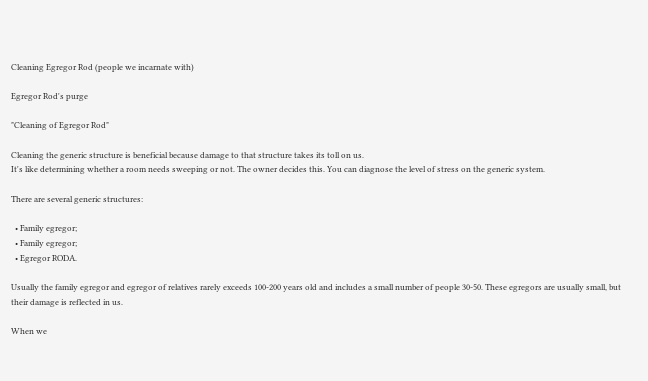Cleaning Egregor Rod (people we incarnate with)

Egregor Rod's purge

"Cleaning of Egregor Rod"

Cleaning the generic structure is beneficial because damage to that structure takes its toll on us.
It's like determining whether a room needs sweeping or not. The owner decides this. You can diagnose the level of stress on the generic system.

There are several generic structures:

  • Family egregor;
  • Family egregor;
  • Egregor RODA.

Usually the family egregor and egregor of relatives rarely exceeds 100-200 years old and includes a small number of people 30-50. These egregors are usually small, but their damage is reflected in us.

When we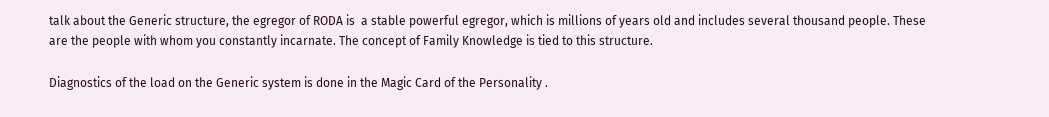talk about the Generic structure, the egregor of RODA is  a stable powerful egregor, which is millions of years old and includes several thousand people. These are the people with whom you constantly incarnate. The concept of Family Knowledge is tied to this structure.

Diagnostics of the load on the Generic system is done in the Magic Card of the Personality .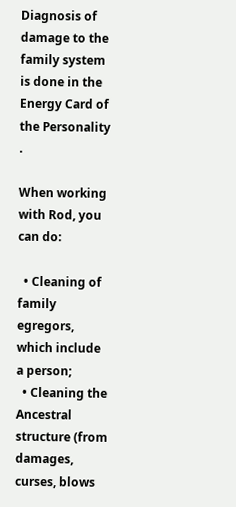Diagnosis of damage to the family system is done in the Energy Card of the Personality .

When working with Rod, you can do:

  • Cleaning of family egregors, which include a person;
  • Cleaning the Ancestral structure (from damages, curses, blows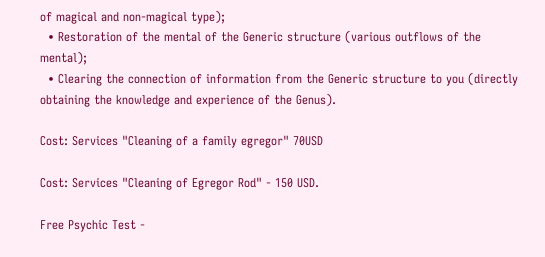of magical and non-magical type);
  • Restoration of the mental of the Generic structure (various outflows of the mental);
  • Clearing the connection of information from the Generic structure to you (directly obtaining the knowledge and experience of the Genus).

Cost: Services "Cleaning of a family egregor" 70USD

Cost: Services "Cleaning of Egregor Rod" - 150 USD.

Free Psychic Test -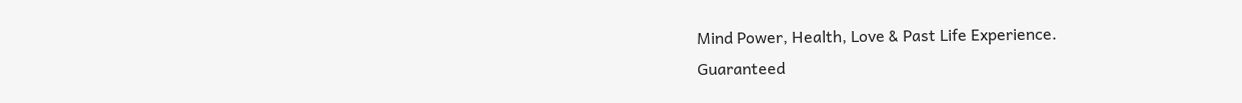Mind Power, Health, Love & Past Life Experience.
Guaranteed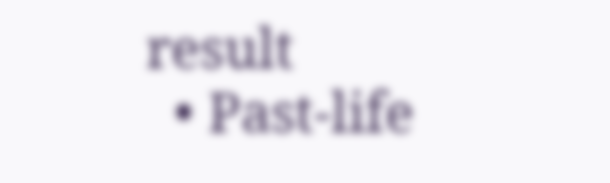result
  • Past-life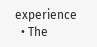experience
  • The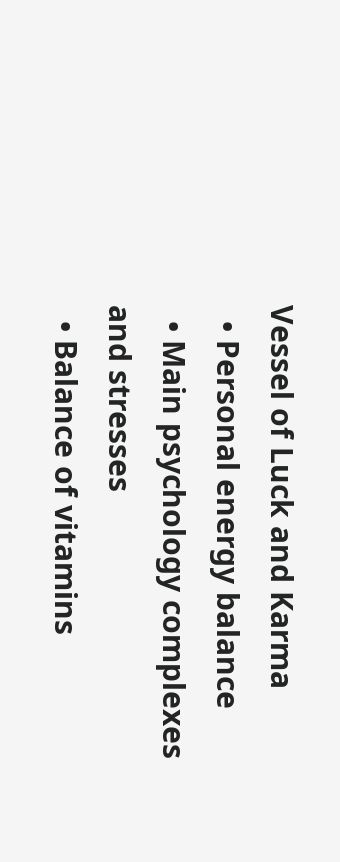Vessel of Luck and Karma
  • Personal energy balance
  • Main psychology complexes and stresses
  • Balance of vitamins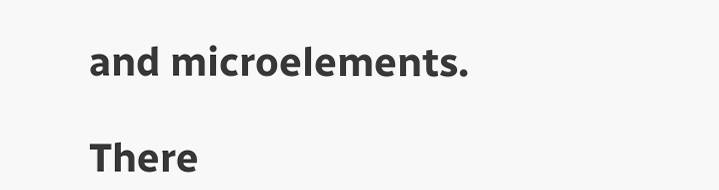and microelements.

There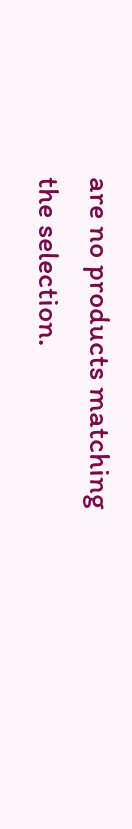are no products matching the selection.